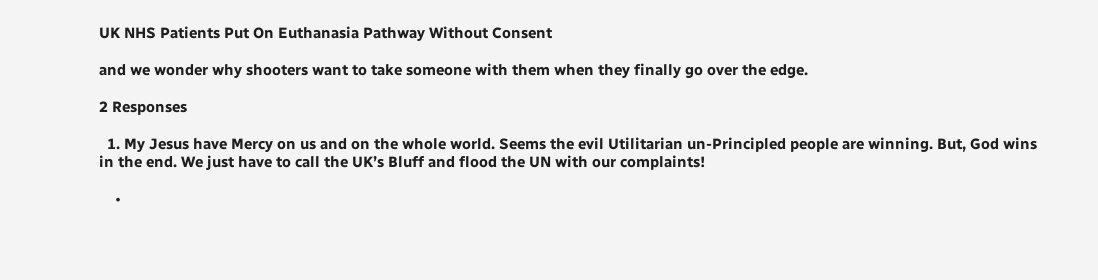UK NHS Patients Put On Euthanasia Pathway Without Consent

and we wonder why shooters want to take someone with them when they finally go over the edge.

2 Responses

  1. My Jesus have Mercy on us and on the whole world. Seems the evil Utilitarian un-Principled people are winning. But, God wins in the end. We just have to call the UK’s Bluff and flood the UN with our complaints!

    •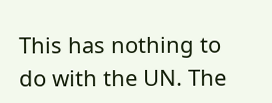This has nothing to do with the UN. The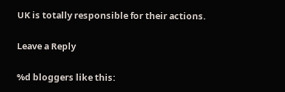UK is totally responsible for their actions.

Leave a Reply

%d bloggers like this: